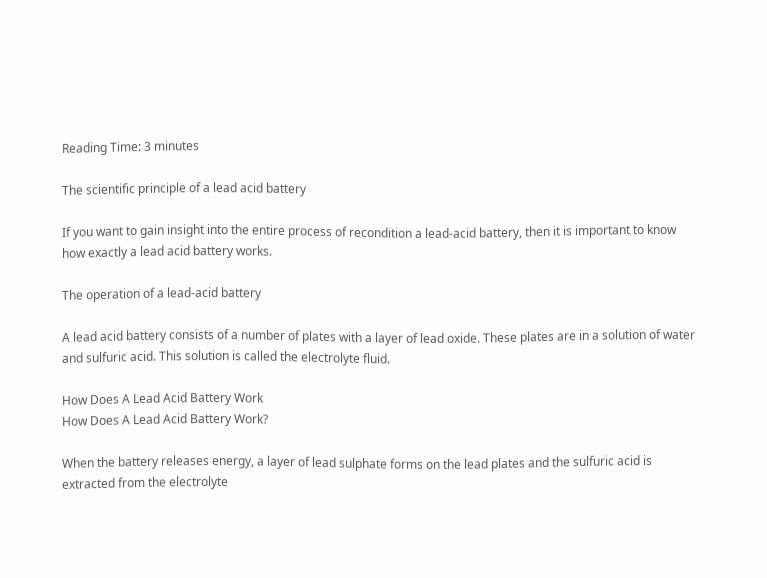Reading Time: 3 minutes

The scientific principle of a lead acid battery

If you want to gain insight into the entire process of recondition a lead-acid battery, then it is important to know how exactly a lead acid battery works.

The operation of a lead-acid battery

A lead acid battery consists of a number of plates with a layer of lead oxide. These plates are in a solution of water and sulfuric acid. This solution is called the electrolyte fluid.

How Does A Lead Acid Battery Work
How Does A Lead Acid Battery Work?

When the battery releases energy, a layer of lead sulphate forms on the lead plates and the sulfuric acid is extracted from the electrolyte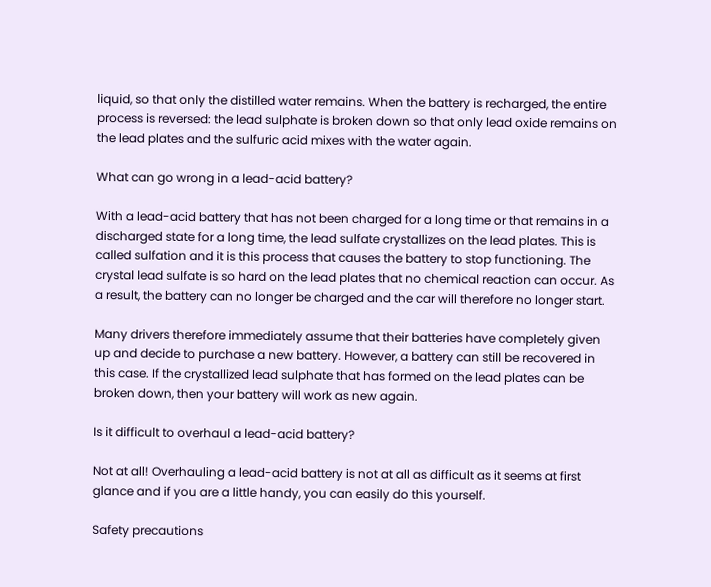liquid, so that only the distilled water remains. When the battery is recharged, the entire process is reversed: the lead sulphate is broken down so that only lead oxide remains on the lead plates and the sulfuric acid mixes with the water again.

What can go wrong in a lead-acid battery?

With a lead-acid battery that has not been charged for a long time or that remains in a discharged state for a long time, the lead sulfate crystallizes on the lead plates. This is called sulfation and it is this process that causes the battery to stop functioning. The crystal lead sulfate is so hard on the lead plates that no chemical reaction can occur. As a result, the battery can no longer be charged and the car will therefore no longer start.

Many drivers therefore immediately assume that their batteries have completely given up and decide to purchase a new battery. However, a battery can still be recovered in this case. If the crystallized lead sulphate that has formed on the lead plates can be broken down, then your battery will work as new again.

Is it difficult to overhaul a lead-acid battery?

Not at all! Overhauling a lead-acid battery is not at all as difficult as it seems at first glance and if you are a little handy, you can easily do this yourself.

Safety precautions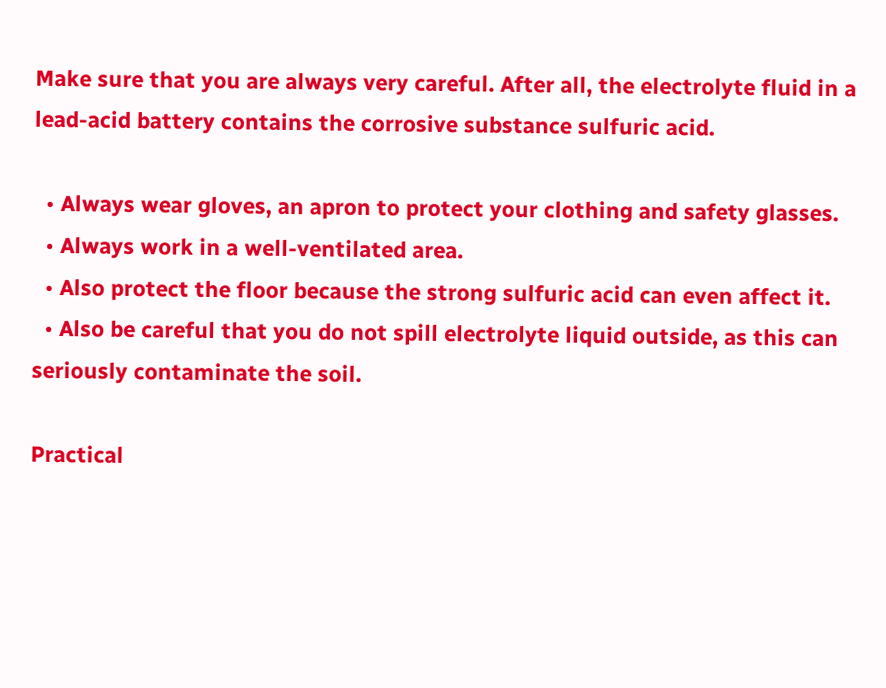Make sure that you are always very careful. After all, the electrolyte fluid in a lead-acid battery contains the corrosive substance sulfuric acid.

  • Always wear gloves, an apron to protect your clothing and safety glasses.
  • Always work in a well-ventilated area.
  • Also protect the floor because the strong sulfuric acid can even affect it.
  • Also be careful that you do not spill electrolyte liquid outside, as this can seriously contaminate the soil.

Practical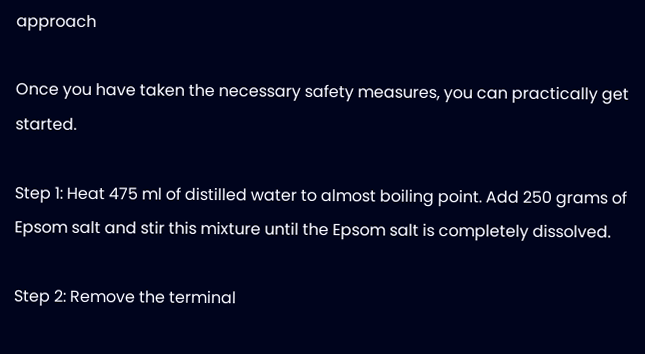approach

Once you have taken the necessary safety measures, you can practically get started.

Step 1: Heat 475 ml of distilled water to almost boiling point. Add 250 grams of Epsom salt and stir this mixture until the Epsom salt is completely dissolved.

Step 2: Remove the terminal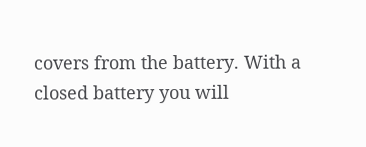covers from the battery. With a closed battery you will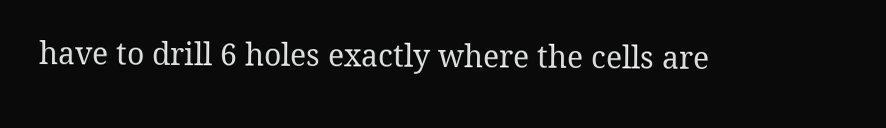have to drill 6 holes exactly where the cells are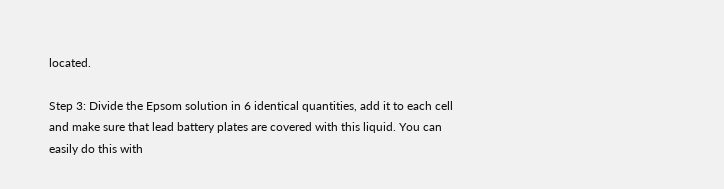located.

Step 3: Divide the Epsom solution in 6 identical quantities, add it to each cell and make sure that lead battery plates are covered with this liquid. You can easily do this with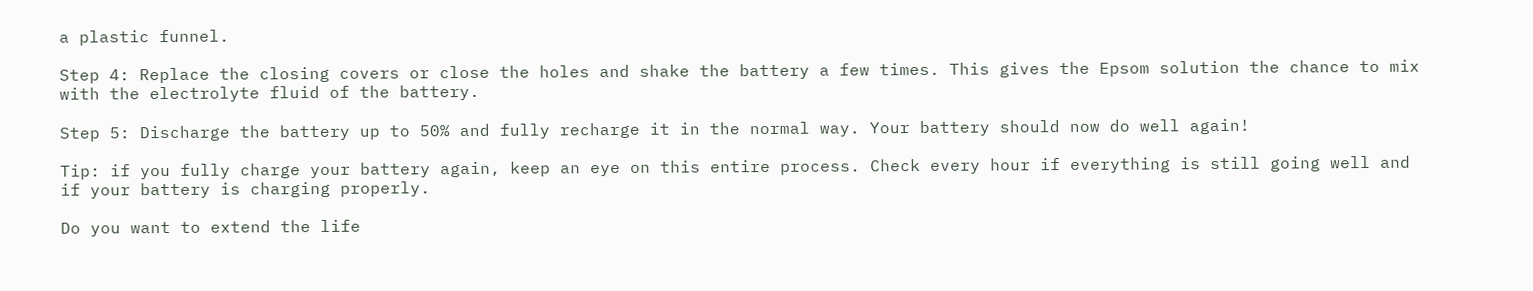a plastic funnel.

Step 4: Replace the closing covers or close the holes and shake the battery a few times. This gives the Epsom solution the chance to mix with the electrolyte fluid of the battery.

Step 5: Discharge the battery up to 50% and fully recharge it in the normal way. Your battery should now do well again!

Tip: if you fully charge your battery again, keep an eye on this entire process. Check every hour if everything is still going well and if your battery is charging properly.

Do you want to extend the life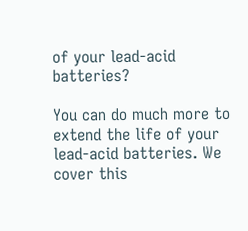of your lead-acid batteries?

You can do much more to extend the life of your lead-acid batteries. We cover this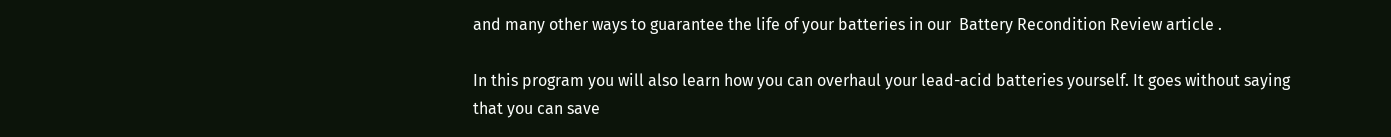and many other ways to guarantee the life of your batteries in our  Battery Recondition Review article .

In this program you will also learn how you can overhaul your lead-acid batteries yourself. It goes without saying that you can save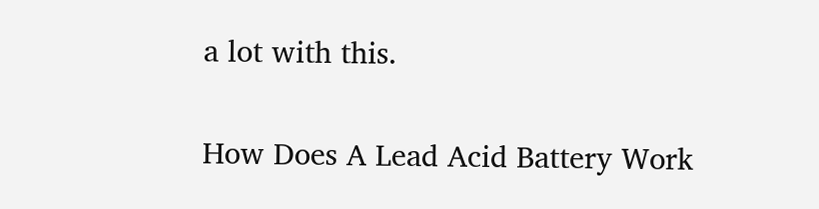a lot with this.

How Does A Lead Acid Battery Work